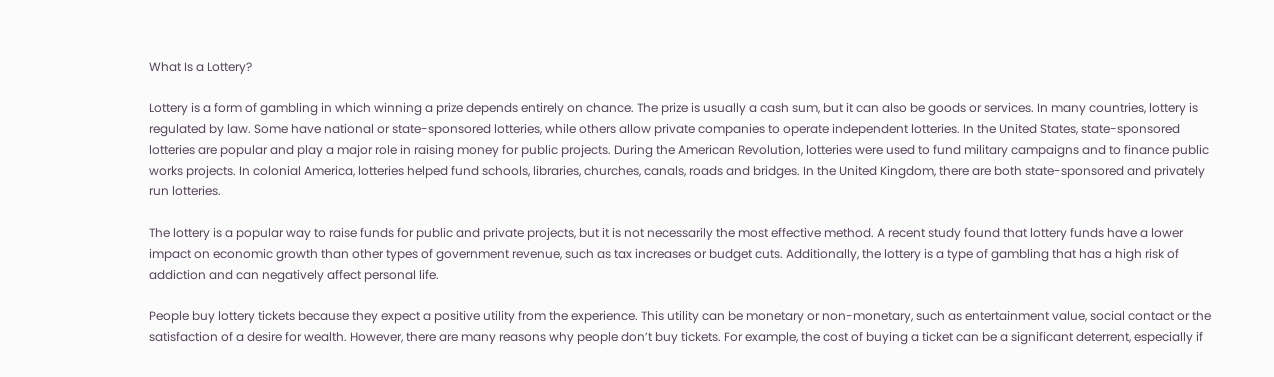What Is a Lottery?

Lottery is a form of gambling in which winning a prize depends entirely on chance. The prize is usually a cash sum, but it can also be goods or services. In many countries, lottery is regulated by law. Some have national or state-sponsored lotteries, while others allow private companies to operate independent lotteries. In the United States, state-sponsored lotteries are popular and play a major role in raising money for public projects. During the American Revolution, lotteries were used to fund military campaigns and to finance public works projects. In colonial America, lotteries helped fund schools, libraries, churches, canals, roads and bridges. In the United Kingdom, there are both state-sponsored and privately run lotteries.

The lottery is a popular way to raise funds for public and private projects, but it is not necessarily the most effective method. A recent study found that lottery funds have a lower impact on economic growth than other types of government revenue, such as tax increases or budget cuts. Additionally, the lottery is a type of gambling that has a high risk of addiction and can negatively affect personal life.

People buy lottery tickets because they expect a positive utility from the experience. This utility can be monetary or non-monetary, such as entertainment value, social contact or the satisfaction of a desire for wealth. However, there are many reasons why people don’t buy tickets. For example, the cost of buying a ticket can be a significant deterrent, especially if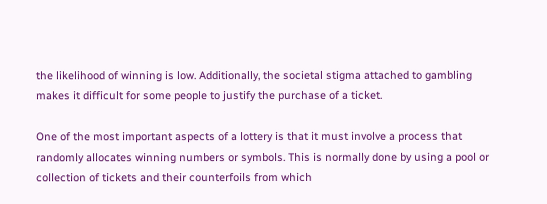the likelihood of winning is low. Additionally, the societal stigma attached to gambling makes it difficult for some people to justify the purchase of a ticket.

One of the most important aspects of a lottery is that it must involve a process that randomly allocates winning numbers or symbols. This is normally done by using a pool or collection of tickets and their counterfoils from which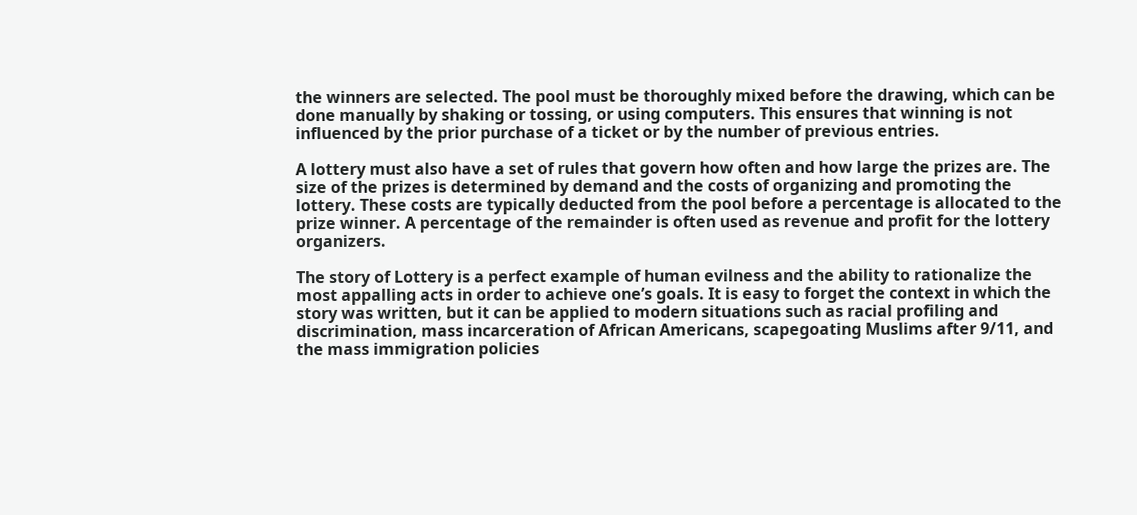the winners are selected. The pool must be thoroughly mixed before the drawing, which can be done manually by shaking or tossing, or using computers. This ensures that winning is not influenced by the prior purchase of a ticket or by the number of previous entries.

A lottery must also have a set of rules that govern how often and how large the prizes are. The size of the prizes is determined by demand and the costs of organizing and promoting the lottery. These costs are typically deducted from the pool before a percentage is allocated to the prize winner. A percentage of the remainder is often used as revenue and profit for the lottery organizers.

The story of Lottery is a perfect example of human evilness and the ability to rationalize the most appalling acts in order to achieve one’s goals. It is easy to forget the context in which the story was written, but it can be applied to modern situations such as racial profiling and discrimination, mass incarceration of African Americans, scapegoating Muslims after 9/11, and the mass immigration policies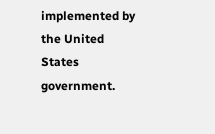implemented by the United States government.